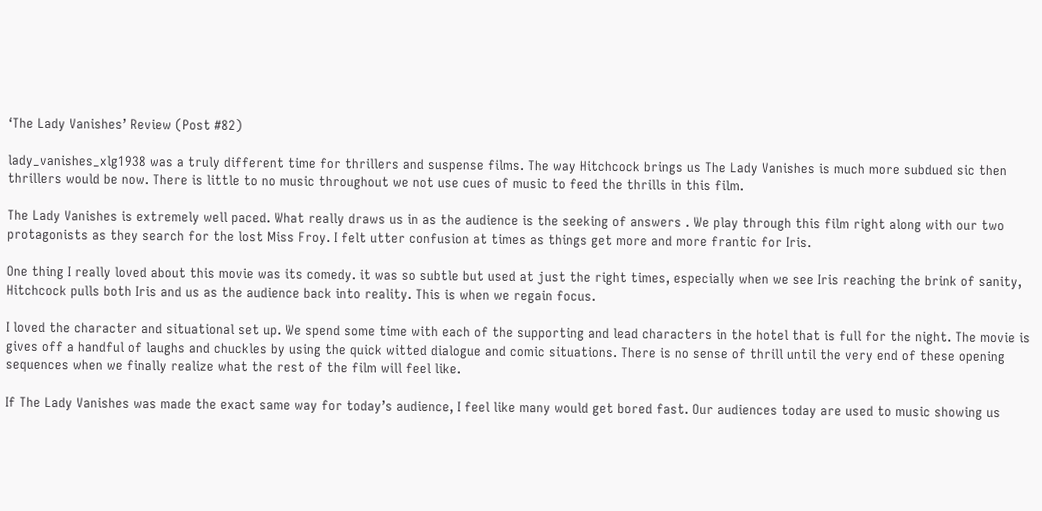‘The Lady Vanishes’ Review (Post #82)

lady_vanishes_xlg1938 was a truly different time for thrillers and suspense films. The way Hitchcock brings us The Lady Vanishes is much more subdued sic then thrillers would be now. There is little to no music throughout we not use cues of music to feed the thrills in this film.

The Lady Vanishes is extremely well paced. What really draws us in as the audience is the seeking of answers . We play through this film right along with our two protagonists as they search for the lost Miss Froy. I felt utter confusion at times as things get more and more frantic for Iris.

One thing I really loved about this movie was its comedy. it was so subtle but used at just the right times, especially when we see Iris reaching the brink of sanity, Hitchcock pulls both Iris and us as the audience back into reality. This is when we regain focus.

I loved the character and situational set up. We spend some time with each of the supporting and lead characters in the hotel that is full for the night. The movie is gives off a handful of laughs and chuckles by using the quick witted dialogue and comic situations. There is no sense of thrill until the very end of these opening sequences when we finally realize what the rest of the film will feel like.

If The Lady Vanishes was made the exact same way for today’s audience, I feel like many would get bored fast. Our audiences today are used to music showing us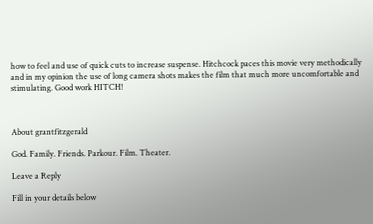how to feel and use of quick cuts to increase suspense. Hitchcock paces this movie very methodically and in my opinion the use of long camera shots makes the film that much more uncomfortable and stimulating. Good work HITCH!



About grantfitzgerald

God. Family. Friends. Parkour. Film. Theater.

Leave a Reply

Fill in your details below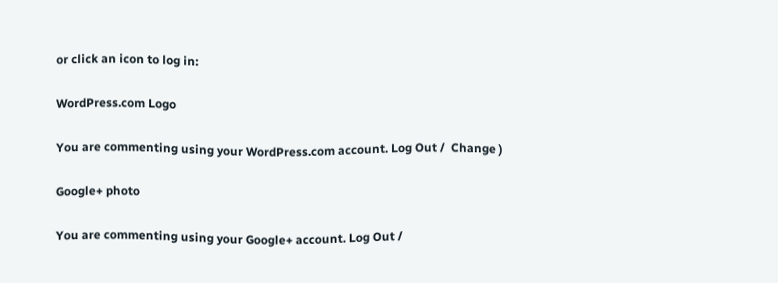or click an icon to log in:

WordPress.com Logo

You are commenting using your WordPress.com account. Log Out /  Change )

Google+ photo

You are commenting using your Google+ account. Log Out /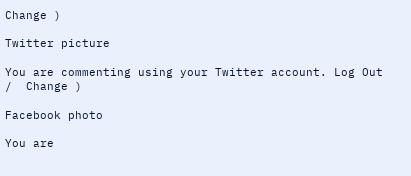Change )

Twitter picture

You are commenting using your Twitter account. Log Out /  Change )

Facebook photo

You are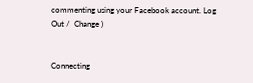commenting using your Facebook account. Log Out /  Change )


Connecting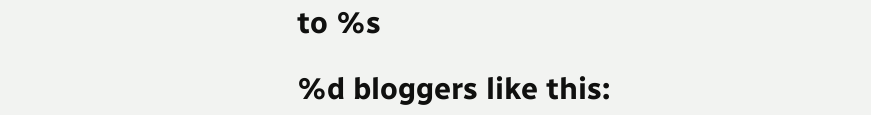to %s

%d bloggers like this: